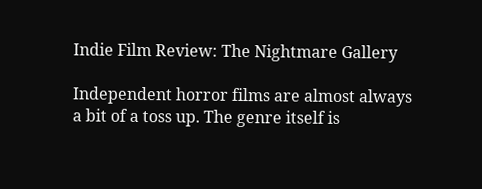Indie Film Review: The Nightmare Gallery

Independent horror films are almost always a bit of a toss up. The genre itself is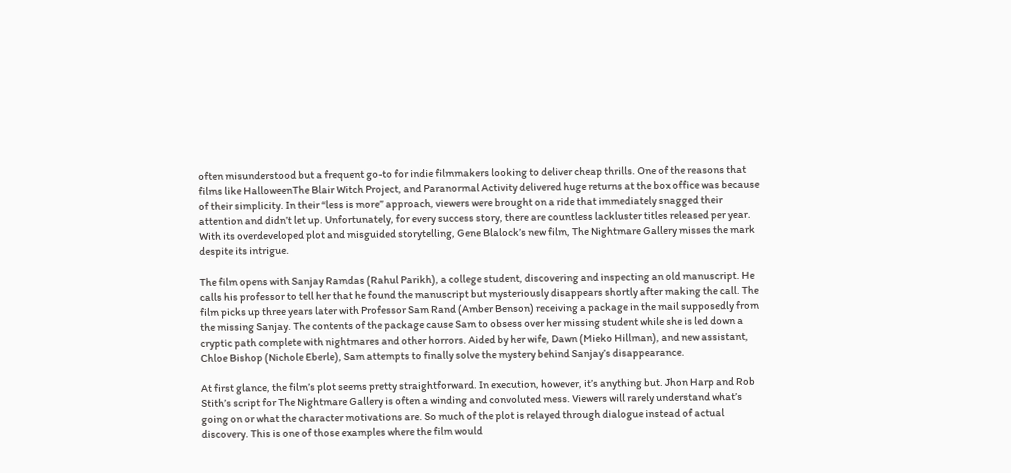often misunderstood but a frequent go-to for indie filmmakers looking to deliver cheap thrills. One of the reasons that films like HalloweenThe Blair Witch Project, and Paranormal Activity delivered huge returns at the box office was because of their simplicity. In their “less is more” approach, viewers were brought on a ride that immediately snagged their attention and didn’t let up. Unfortunately, for every success story, there are countless lackluster titles released per year. With its overdeveloped plot and misguided storytelling, Gene Blalock’s new film, The Nightmare Gallery misses the mark despite its intrigue.

The film opens with Sanjay Ramdas (Rahul Parikh), a college student, discovering and inspecting an old manuscript. He calls his professor to tell her that he found the manuscript but mysteriously disappears shortly after making the call. The film picks up three years later with Professor Sam Rand (Amber Benson) receiving a package in the mail supposedly from the missing Sanjay. The contents of the package cause Sam to obsess over her missing student while she is led down a cryptic path complete with nightmares and other horrors. Aided by her wife, Dawn (Mieko Hillman), and new assistant, Chloe Bishop (Nichole Eberle), Sam attempts to finally solve the mystery behind Sanjay’s disappearance.

At first glance, the film’s plot seems pretty straightforward. In execution, however, it’s anything but. Jhon Harp and Rob Stith’s script for The Nightmare Gallery is often a winding and convoluted mess. Viewers will rarely understand what’s going on or what the character motivations are. So much of the plot is relayed through dialogue instead of actual discovery. This is one of those examples where the film would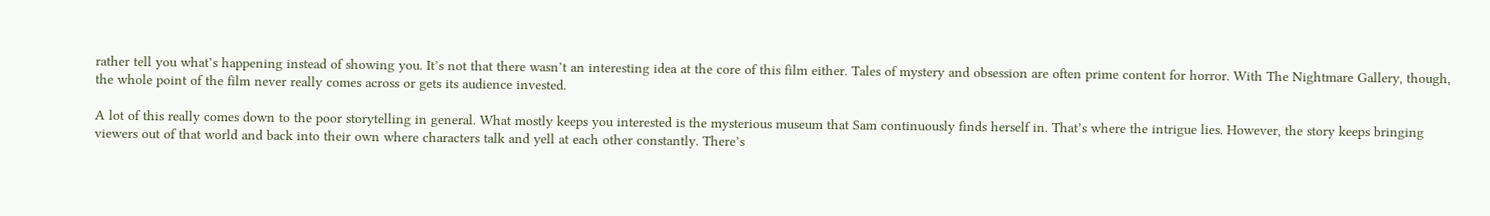rather tell you what’s happening instead of showing you. It’s not that there wasn’t an interesting idea at the core of this film either. Tales of mystery and obsession are often prime content for horror. With The Nightmare Gallery, though, the whole point of the film never really comes across or gets its audience invested.

A lot of this really comes down to the poor storytelling in general. What mostly keeps you interested is the mysterious museum that Sam continuously finds herself in. That’s where the intrigue lies. However, the story keeps bringing viewers out of that world and back into their own where characters talk and yell at each other constantly. There’s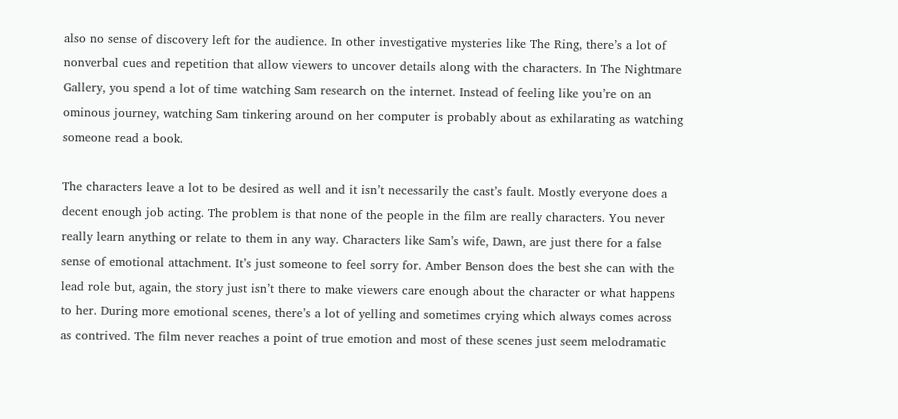also no sense of discovery left for the audience. In other investigative mysteries like The Ring, there’s a lot of nonverbal cues and repetition that allow viewers to uncover details along with the characters. In The Nightmare Gallery, you spend a lot of time watching Sam research on the internet. Instead of feeling like you’re on an ominous journey, watching Sam tinkering around on her computer is probably about as exhilarating as watching someone read a book.

The characters leave a lot to be desired as well and it isn’t necessarily the cast’s fault. Mostly everyone does a decent enough job acting. The problem is that none of the people in the film are really characters. You never really learn anything or relate to them in any way. Characters like Sam’s wife, Dawn, are just there for a false sense of emotional attachment. It’s just someone to feel sorry for. Amber Benson does the best she can with the lead role but, again, the story just isn’t there to make viewers care enough about the character or what happens to her. During more emotional scenes, there’s a lot of yelling and sometimes crying which always comes across as contrived. The film never reaches a point of true emotion and most of these scenes just seem melodramatic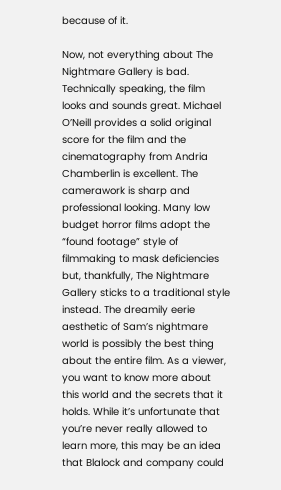because of it.

Now, not everything about The Nightmare Gallery is bad. Technically speaking, the film looks and sounds great. Michael O’Neill provides a solid original score for the film and the cinematography from Andria Chamberlin is excellent. The camerawork is sharp and professional looking. Many low budget horror films adopt the “found footage” style of filmmaking to mask deficiencies but, thankfully, The Nightmare Gallery sticks to a traditional style instead. The dreamily eerie aesthetic of Sam’s nightmare world is possibly the best thing about the entire film. As a viewer, you want to know more about this world and the secrets that it holds. While it’s unfortunate that you’re never really allowed to learn more, this may be an idea that Blalock and company could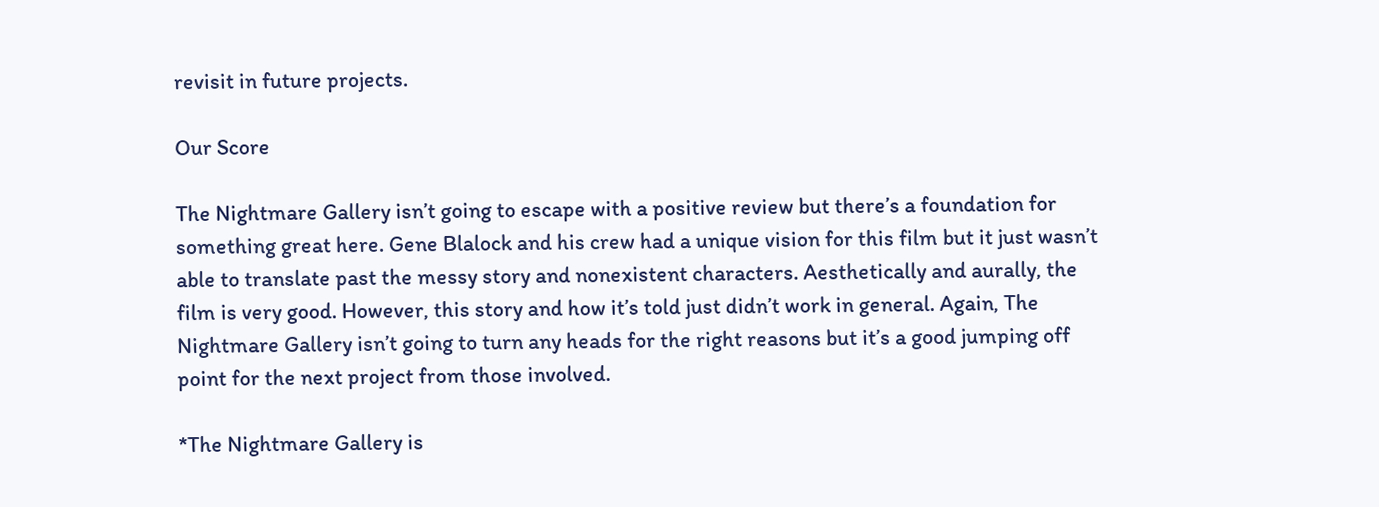revisit in future projects.

Our Score

The Nightmare Gallery isn’t going to escape with a positive review but there’s a foundation for something great here. Gene Blalock and his crew had a unique vision for this film but it just wasn’t able to translate past the messy story and nonexistent characters. Aesthetically and aurally, the film is very good. However, this story and how it’s told just didn’t work in general. Again, The Nightmare Gallery isn’t going to turn any heads for the right reasons but it’s a good jumping off point for the next project from those involved.

*The Nightmare Gallery is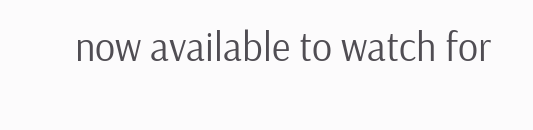now available to watch for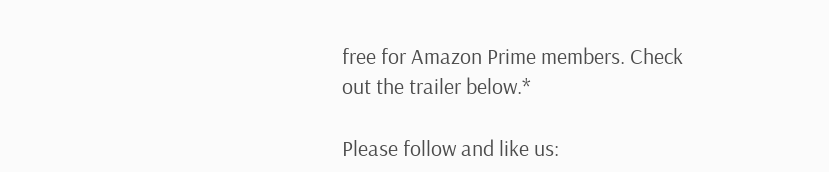free for Amazon Prime members. Check out the trailer below.*

Please follow and like us: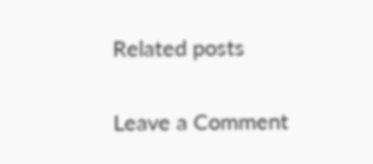Related posts

Leave a Comment